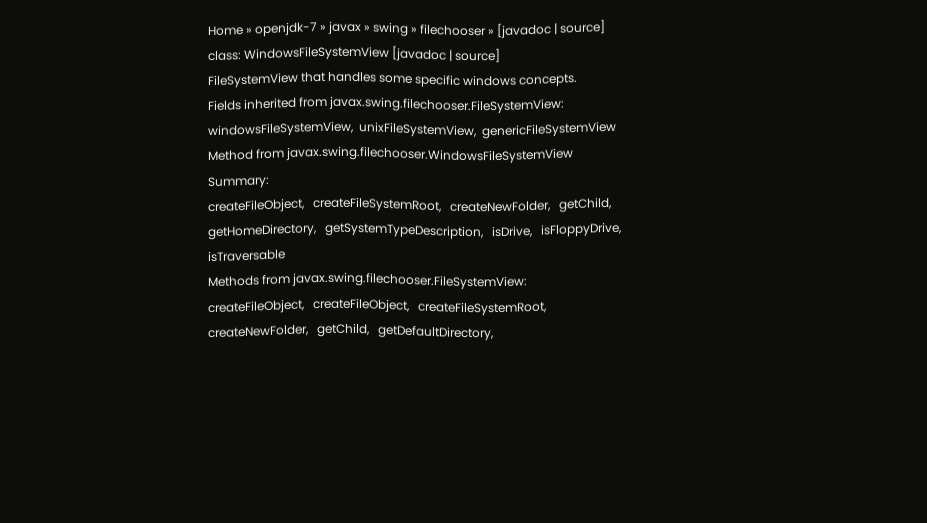Home » openjdk-7 » javax » swing » filechooser » [javadoc | source]
class: WindowsFileSystemView [javadoc | source]
FileSystemView that handles some specific windows concepts.
Fields inherited from javax.swing.filechooser.FileSystemView:
windowsFileSystemView,  unixFileSystemView,  genericFileSystemView
Method from javax.swing.filechooser.WindowsFileSystemView Summary:
createFileObject,   createFileSystemRoot,   createNewFolder,   getChild,   getHomeDirectory,   getSystemTypeDescription,   isDrive,   isFloppyDrive,   isTraversable
Methods from javax.swing.filechooser.FileSystemView:
createFileObject,   createFileObject,   createFileSystemRoot,   createNewFolder,   getChild,   getDefaultDirectory,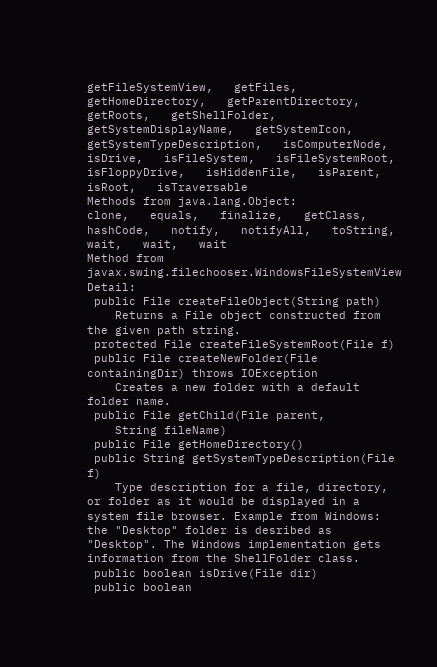getFileSystemView,   getFiles,   getHomeDirectory,   getParentDirectory,   getRoots,   getShellFolder,   getSystemDisplayName,   getSystemIcon,   getSystemTypeDescription,   isComputerNode,   isDrive,   isFileSystem,   isFileSystemRoot,   isFloppyDrive,   isHiddenFile,   isParent,   isRoot,   isTraversable
Methods from java.lang.Object:
clone,   equals,   finalize,   getClass,   hashCode,   notify,   notifyAll,   toString,   wait,   wait,   wait
Method from javax.swing.filechooser.WindowsFileSystemView Detail:
 public File createFileObject(String path)
    Returns a File object constructed from the given path string.
 protected File createFileSystemRoot(File f)
 public File createNewFolder(File containingDir) throws IOException
    Creates a new folder with a default folder name.
 public File getChild(File parent,
    String fileName)
 public File getHomeDirectory()
 public String getSystemTypeDescription(File f)
    Type description for a file, directory, or folder as it would be displayed in a system file browser. Example from Windows: the "Desktop" folder is desribed as "Desktop". The Windows implementation gets information from the ShellFolder class.
 public boolean isDrive(File dir)
 public boolean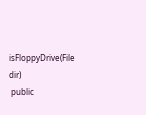isFloppyDrive(File dir)
 public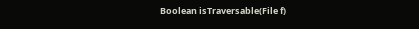Boolean isTraversable(File f)